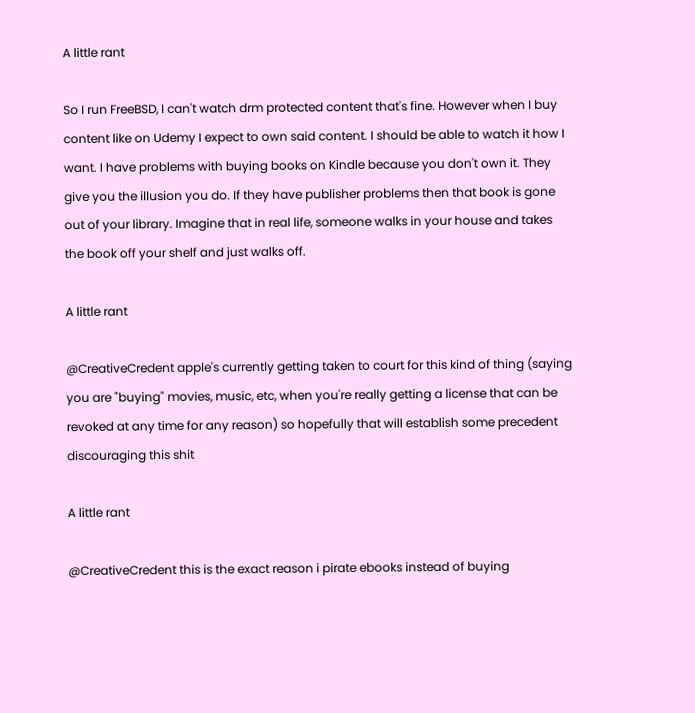A little rant

So I run FreeBSD, I can't watch drm protected content that's fine. However when I buy content like on Udemy I expect to own said content. I should be able to watch it how I want. I have problems with buying books on Kindle because you don't own it. They give you the illusion you do. If they have publisher problems then that book is gone out of your library. Imagine that in real life, someone walks in your house and takes the book off your shelf and just walks off.

A little rant

@CreativeCredent apple's currently getting taken to court for this kind of thing (saying you are "buying" movies, music, etc, when you're really getting a license that can be revoked at any time for any reason) so hopefully that will establish some precedent discouraging this shit

A little rant

@CreativeCredent this is the exact reason i pirate ebooks instead of buying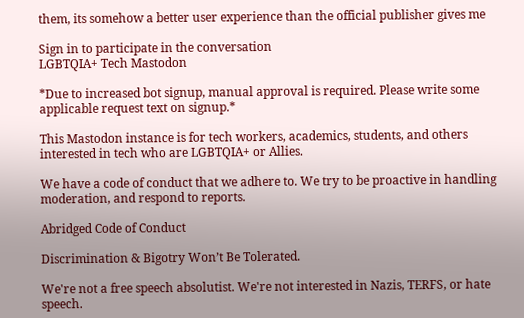them, its somehow a better user experience than the official publisher gives me

Sign in to participate in the conversation
LGBTQIA+ Tech Mastodon

*Due to increased bot signup, manual approval is required. Please write some applicable request text on signup.*

This Mastodon instance is for tech workers, academics, students, and others interested in tech who are LGBTQIA+ or Allies.

We have a code of conduct that we adhere to. We try to be proactive in handling moderation, and respond to reports.

Abridged Code of Conduct

Discrimination & Bigotry Won’t Be Tolerated.

We're not a free speech absolutist. We're not interested in Nazis, TERFS, or hate speech.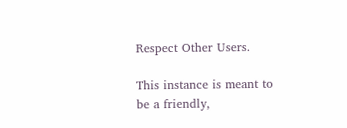Respect Other Users.

This instance is meant to be a friendly,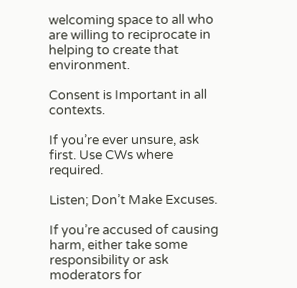welcoming space to all who are willing to reciprocate in helping to create that environment.

Consent is Important in all contexts.

If you’re ever unsure, ask first. Use CWs where required.

Listen; Don’t Make Excuses.

If you’re accused of causing harm, either take some responsibility or ask moderators for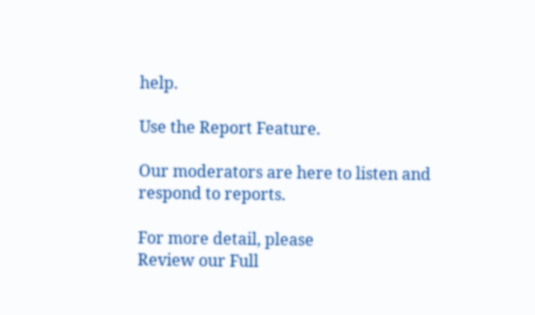help.

Use the Report Feature.

Our moderators are here to listen and respond to reports.

For more detail, please
Review our Full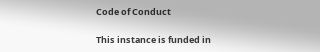Code of Conduct

This instance is funded in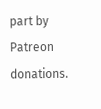part by Patreon donations.